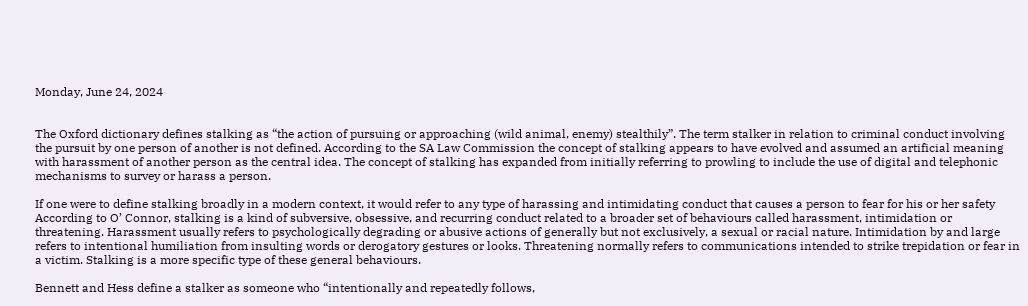Monday, June 24, 2024


The Oxford dictionary defines stalking as “the action of pursuing or approaching (wild animal, enemy) stealthily”. The term stalker in relation to criminal conduct involving the pursuit by one person of another is not defined. According to the SA Law Commission the concept of stalking appears to have evolved and assumed an artificial meaning with harassment of another person as the central idea. The concept of stalking has expanded from initially referring to prowling to include the use of digital and telephonic mechanisms to survey or harass a person.

If one were to define stalking broadly in a modern context, it would refer to any type of harassing and intimidating conduct that causes a person to fear for his or her safety
According to O’ Connor, stalking is a kind of subversive, obsessive, and recurring conduct related to a broader set of behaviours called harassment, intimidation or threatening. Harassment usually refers to psychologically degrading or abusive actions of generally but not exclusively, a sexual or racial nature. Intimidation by and large refers to intentional humiliation from insulting words or derogatory gestures or looks. Threatening normally refers to communications intended to strike trepidation or fear in a victim. Stalking is a more specific type of these general behaviours.

Bennett and Hess define a stalker as someone who “intentionally and repeatedly follows,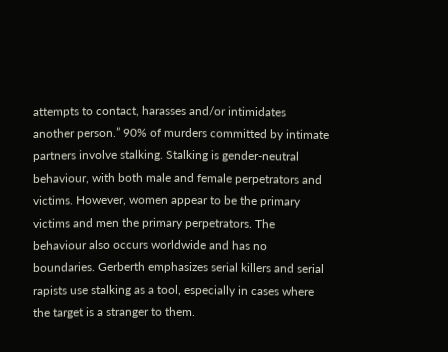attempts to contact, harasses and/or intimidates another person.” 90% of murders committed by intimate partners involve stalking. Stalking is gender-neutral behaviour, with both male and female perpetrators and victims. However, women appear to be the primary victims and men the primary perpetrators. The behaviour also occurs worldwide and has no boundaries. Gerberth emphasizes serial killers and serial rapists use stalking as a tool, especially in cases where the target is a stranger to them.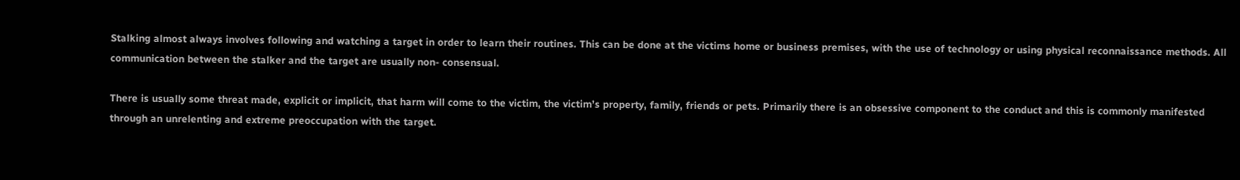Stalking almost always involves following and watching a target in order to learn their routines. This can be done at the victims home or business premises, with the use of technology or using physical reconnaissance methods. All communication between the stalker and the target are usually non- consensual.

There is usually some threat made, explicit or implicit, that harm will come to the victim, the victim’s property, family, friends or pets. Primarily there is an obsessive component to the conduct and this is commonly manifested through an unrelenting and extreme preoccupation with the target.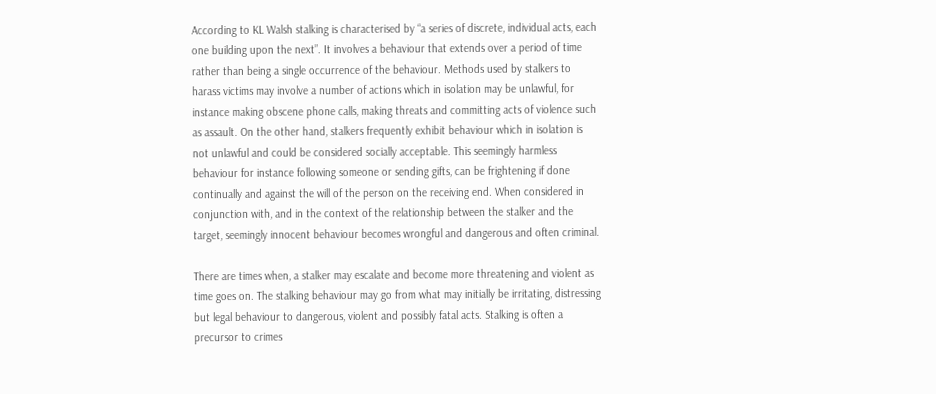According to KL Walsh stalking is characterised by “a series of discrete, individual acts, each one building upon the next”. It involves a behaviour that extends over a period of time rather than being a single occurrence of the behaviour. Methods used by stalkers to harass victims may involve a number of actions which in isolation may be unlawful, for instance making obscene phone calls, making threats and committing acts of violence such as assault. On the other hand, stalkers frequently exhibit behaviour which in isolation is not unlawful and could be considered socially acceptable. This seemingly harmless behaviour for instance following someone or sending gifts, can be frightening if done continually and against the will of the person on the receiving end. When considered in conjunction with, and in the context of the relationship between the stalker and the target, seemingly innocent behaviour becomes wrongful and dangerous and often criminal.

There are times when, a stalker may escalate and become more threatening and violent as time goes on. The stalking behaviour may go from what may initially be irritating, distressing but legal behaviour to dangerous, violent and possibly fatal acts. Stalking is often a precursor to crimes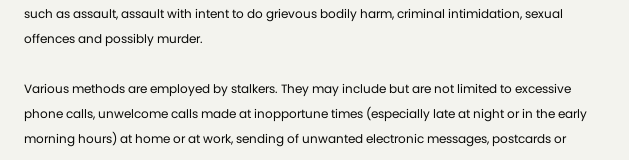such as assault, assault with intent to do grievous bodily harm, criminal intimidation, sexual offences and possibly murder.

Various methods are employed by stalkers. They may include but are not limited to excessive phone calls, unwelcome calls made at inopportune times (especially late at night or in the early morning hours) at home or at work, sending of unwanted electronic messages, postcards or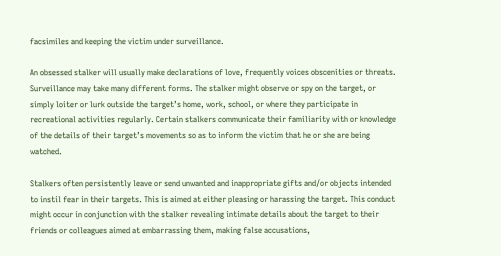facsimiles and keeping the victim under surveillance.

An obsessed stalker will usually make declarations of love, frequently voices obscenities or threats. Surveillance may take many different forms. The stalker might observe or spy on the target, or simply loiter or lurk outside the target’s home, work, school, or where they participate in recreational activities regularly. Certain stalkers communicate their familiarity with or knowledge of the details of their target’s movements so as to inform the victim that he or she are being watched.

Stalkers often persistently leave or send unwanted and inappropriate gifts and/or objects intended to instil fear in their targets. This is aimed at either pleasing or harassing the target. This conduct might occur in conjunction with the stalker revealing intimate details about the target to their friends or colleagues aimed at embarrassing them, making false accusations,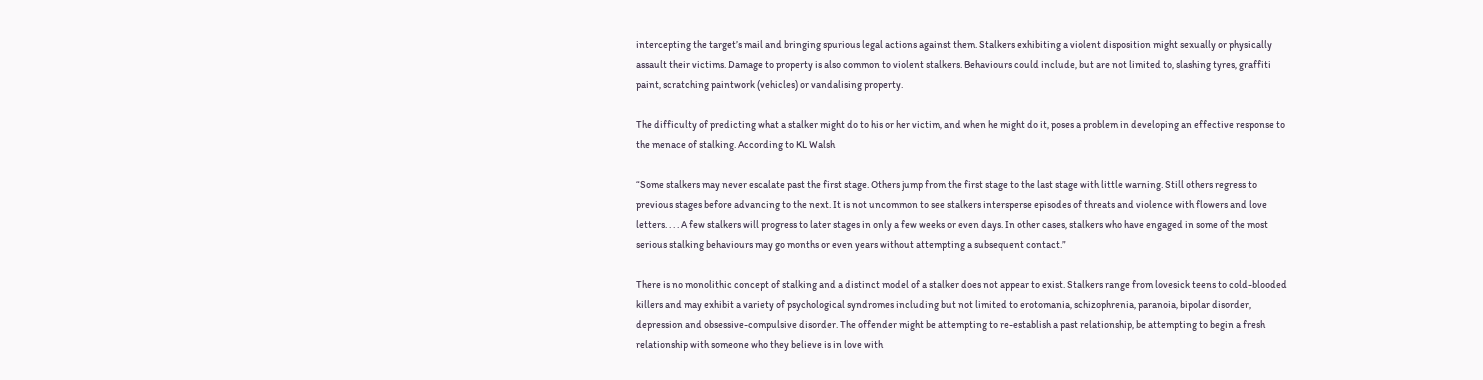intercepting the target’s mail and bringing spurious legal actions against them. Stalkers exhibiting a violent disposition might sexually or physically assault their victims. Damage to property is also common to violent stalkers. Behaviours could include, but are not limited to, slashing tyres, graffiti paint, scratching paintwork (vehicles) or vandalising property.

The difficulty of predicting what a stalker might do to his or her victim, and when he might do it, poses a problem in developing an effective response to the menace of stalking. According to KL Walsh

“Some stalkers may never escalate past the first stage. Others jump from the first stage to the last stage with little warning. Still others regress to previous stages before advancing to the next. It is not uncommon to see stalkers intersperse episodes of threats and violence with flowers and love letters. . . . A few stalkers will progress to later stages in only a few weeks or even days. In other cases, stalkers who have engaged in some of the most serious stalking behaviours may go months or even years without attempting a subsequent contact.”

There is no monolithic concept of stalking and a distinct model of a stalker does not appear to exist. Stalkers range from lovesick teens to cold-blooded killers and may exhibit a variety of psychological syndromes including but not limited to erotomania, schizophrenia, paranoia, bipolar disorder, depression and obsessive-compulsive disorder. The offender might be attempting to re-establish a past relationship, be attempting to begin a fresh relationship with someone who they believe is in love with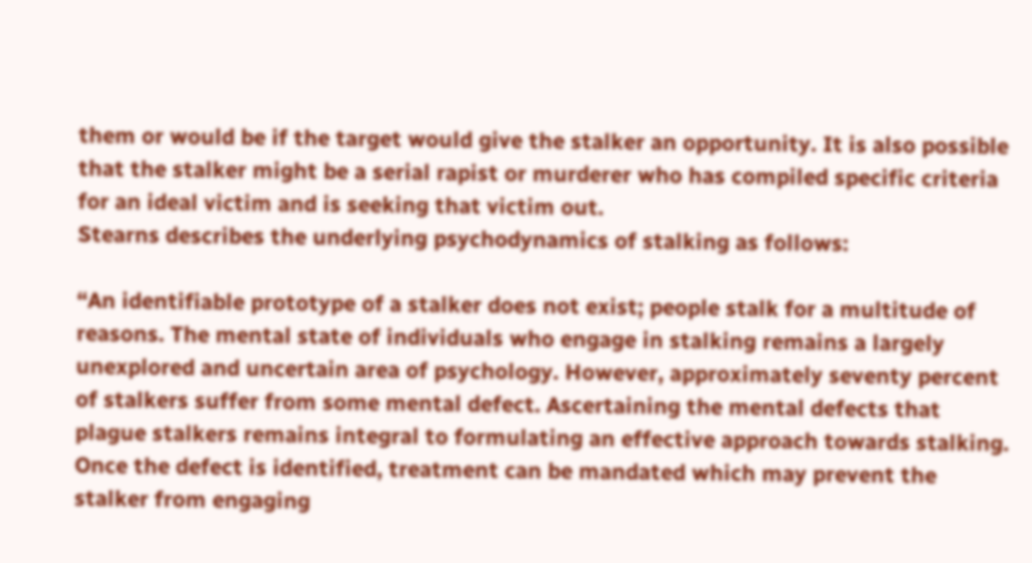them or would be if the target would give the stalker an opportunity. It is also possible that the stalker might be a serial rapist or murderer who has compiled specific criteria for an ideal victim and is seeking that victim out.
Stearns describes the underlying psychodynamics of stalking as follows:

“An identifiable prototype of a stalker does not exist; people stalk for a multitude of reasons. The mental state of individuals who engage in stalking remains a largely unexplored and uncertain area of psychology. However, approximately seventy percent of stalkers suffer from some mental defect. Ascertaining the mental defects that plague stalkers remains integral to formulating an effective approach towards stalking. Once the defect is identified, treatment can be mandated which may prevent the stalker from engaging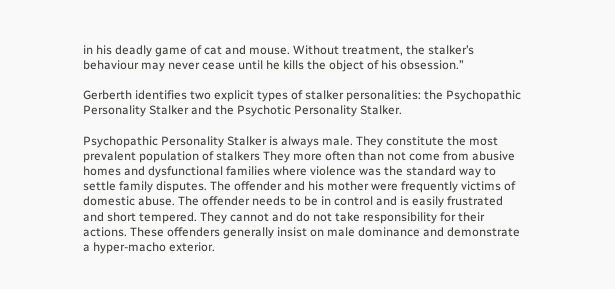in his deadly game of cat and mouse. Without treatment, the stalker’s behaviour may never cease until he kills the object of his obsession.”

Gerberth identifies two explicit types of stalker personalities: the Psychopathic Personality Stalker and the Psychotic Personality Stalker.

Psychopathic Personality Stalker is always male. They constitute the most prevalent population of stalkers They more often than not come from abusive homes and dysfunctional families where violence was the standard way to settle family disputes. The offender and his mother were frequently victims of domestic abuse. The offender needs to be in control and is easily frustrated and short tempered. They cannot and do not take responsibility for their actions. These offenders generally insist on male dominance and demonstrate a hyper-macho exterior.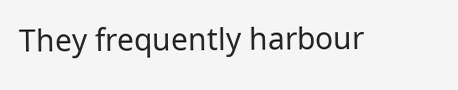They frequently harbour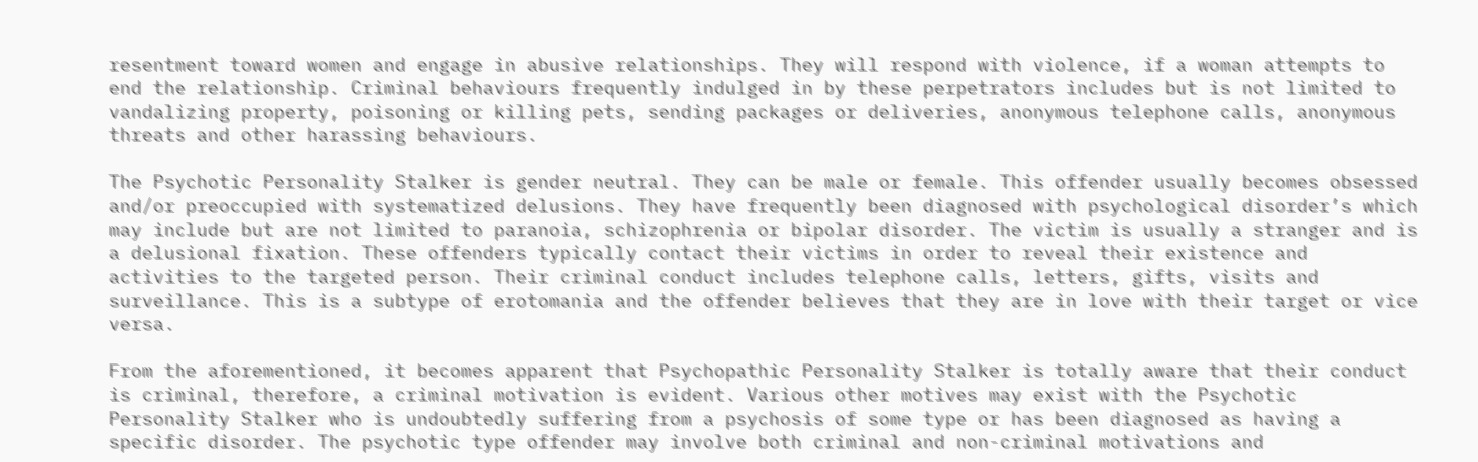resentment toward women and engage in abusive relationships. They will respond with violence, if a woman attempts to end the relationship. Criminal behaviours frequently indulged in by these perpetrators includes but is not limited to vandalizing property, poisoning or killing pets, sending packages or deliveries, anonymous telephone calls, anonymous threats and other harassing behaviours.

The Psychotic Personality Stalker is gender neutral. They can be male or female. This offender usually becomes obsessed and/or preoccupied with systematized delusions. They have frequently been diagnosed with psychological disorder’s which may include but are not limited to paranoia, schizophrenia or bipolar disorder. The victim is usually a stranger and is a delusional fixation. These offenders typically contact their victims in order to reveal their existence and activities to the targeted person. Their criminal conduct includes telephone calls, letters, gifts, visits and surveillance. This is a subtype of erotomania and the offender believes that they are in love with their target or vice versa.

From the aforementioned, it becomes apparent that Psychopathic Personality Stalker is totally aware that their conduct is criminal, therefore, a criminal motivation is evident. Various other motives may exist with the Psychotic Personality Stalker who is undoubtedly suffering from a psychosis of some type or has been diagnosed as having a specific disorder. The psychotic type offender may involve both criminal and non-criminal motivations and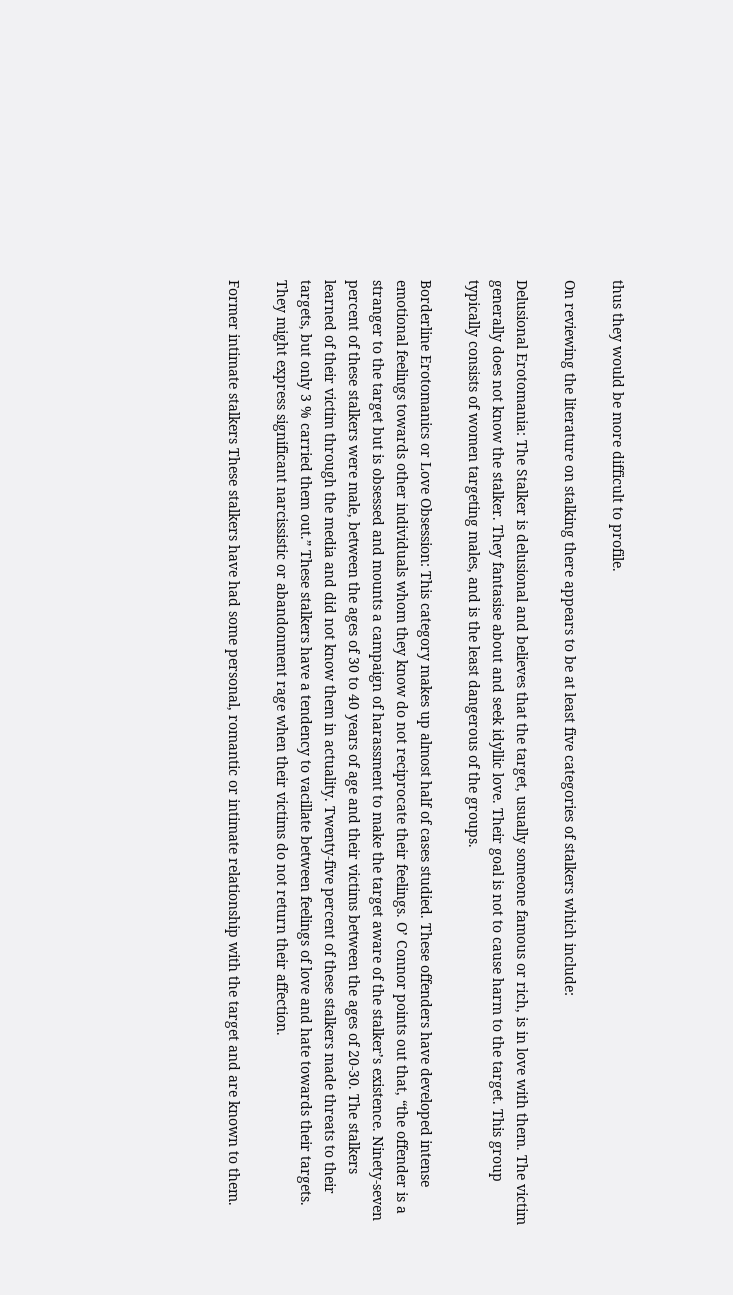thus they would be more difficult to profile.

On reviewing the literature on stalking there appears to be at least five categories of stalkers which include:

Delusional Erotomania: The Stalker is delusional and believes that the target, usually someone famous or rich, is in love with them. The victim generally does not know the stalker. They fantasise about and seek idyllic love. Their goal is not to cause harm to the target. This group typically consists of women targeting males, and is the least dangerous of the groups.

Borderline Erotomanics or Love Obsession: This category makes up almost half of cases studied. These offenders have developed intense emotional feelings towards other individuals whom they know do not reciprocate their feelings. O’ Connor points out that, “the offender is a stranger to the target but is obsessed and mounts a campaign of harassment to make the target aware of the stalker’s existence. Ninety-seven percent of these stalkers were male, between the ages of 30 to 40 years of age and their victims between the ages of 20-30. The stalkers learned of their victim through the media and did not know them in actuality. Twenty-five percent of these stalkers made threats to their targets, but only 3 % carried them out.” These stalkers have a tendency to vacillate between feelings of love and hate towards their targets. They might express significant narcissistic or abandonment rage when their victims do not return their affection.

Former intimate stalkers These stalkers have had some personal, romantic or intimate relationship with the target and are known to them.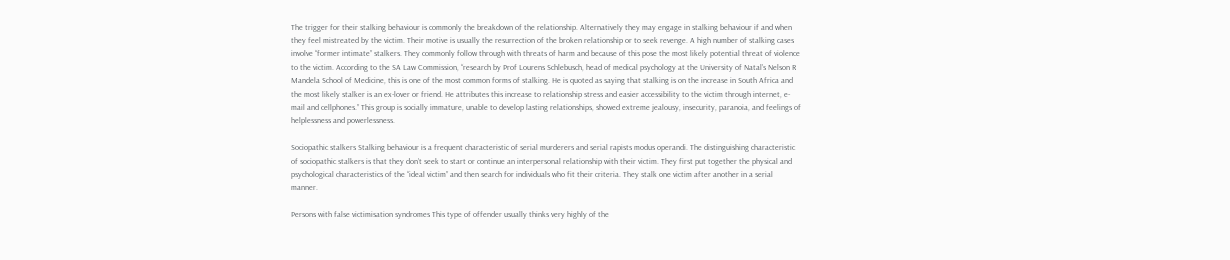The trigger for their stalking behaviour is commonly the breakdown of the relationship. Alternatively they may engage in stalking behaviour if and when they feel mistreated by the victim. Their motive is usually the resurrection of the broken relationship or to seek revenge. A high number of stalking cases involve “former intimate” stalkers. They commonly follow through with threats of harm and because of this pose the most likely potential threat of violence to the victim. According to the SA Law Commission, “research by Prof Lourens Schlebusch, head of medical psychology at the University of Natal’s Nelson R Mandela School of Medicine, this is one of the most common forms of stalking. He is quoted as saying that stalking is on the increase in South Africa and the most likely stalker is an ex-lover or friend. He attributes this increase to relationship stress and easier accessibility to the victim through internet, e-mail and cellphones.” This group is socially immature, unable to develop lasting relationships, showed extreme jealousy, insecurity, paranoia, and feelings of helplessness and powerlessness.

Sociopathic stalkers Stalking behaviour is a frequent characteristic of serial murderers and serial rapists modus operandi. The distinguishing characteristic of sociopathic stalkers is that they don’t seek to start or continue an interpersonal relationship with their victim. They first put together the physical and psychological characteristics of the “ideal victim” and then search for individuals who fit their criteria. They stalk one victim after another in a serial manner.

Persons with false victimisation syndromes This type of offender usually thinks very highly of the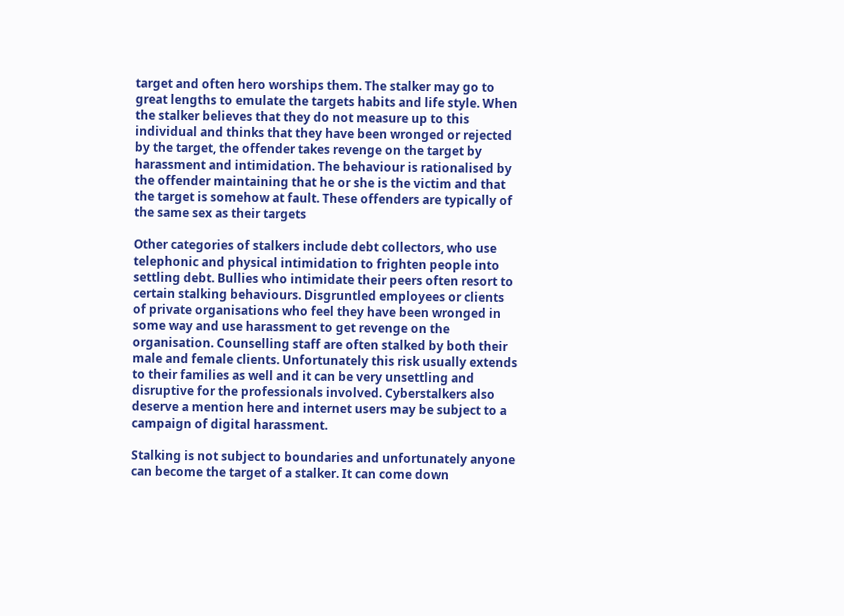target and often hero worships them. The stalker may go to great lengths to emulate the targets habits and life style. When the stalker believes that they do not measure up to this individual and thinks that they have been wronged or rejected by the target, the offender takes revenge on the target by harassment and intimidation. The behaviour is rationalised by the offender maintaining that he or she is the victim and that the target is somehow at fault. These offenders are typically of the same sex as their targets

Other categories of stalkers include debt collectors, who use telephonic and physical intimidation to frighten people into settling debt. Bullies who intimidate their peers often resort to certain stalking behaviours. Disgruntled employees or clients of private organisations who feel they have been wronged in some way and use harassment to get revenge on the organisation. Counselling staff are often stalked by both their male and female clients. Unfortunately this risk usually extends to their families as well and it can be very unsettling and disruptive for the professionals involved. Cyberstalkers also deserve a mention here and internet users may be subject to a campaign of digital harassment.

Stalking is not subject to boundaries and unfortunately anyone can become the target of a stalker. It can come down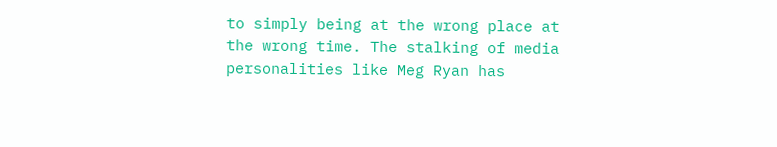to simply being at the wrong place at the wrong time. The stalking of media personalities like Meg Ryan has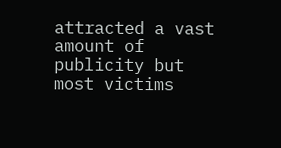attracted a vast amount of publicity but most victims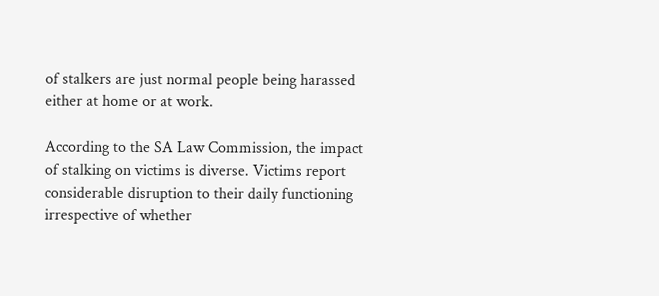of stalkers are just normal people being harassed either at home or at work.

According to the SA Law Commission, the impact of stalking on victims is diverse. Victims report considerable disruption to their daily functioning irrespective of whether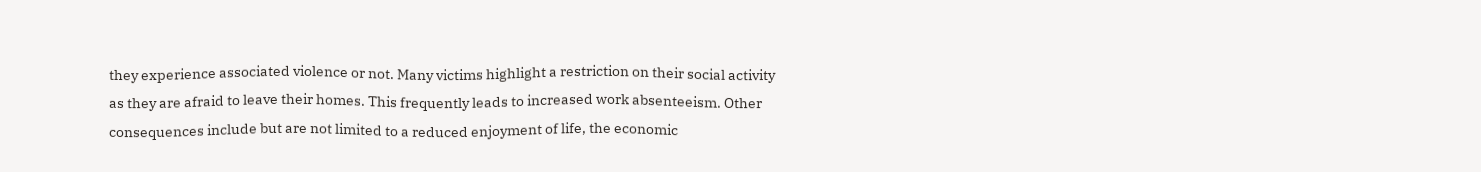they experience associated violence or not. Many victims highlight a restriction on their social activity as they are afraid to leave their homes. This frequently leads to increased work absenteeism. Other consequences include but are not limited to a reduced enjoyment of life, the economic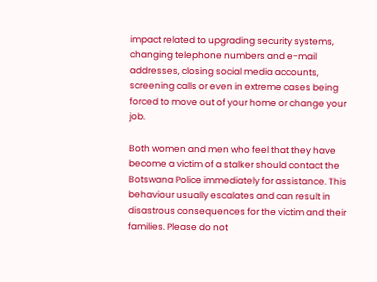impact related to upgrading security systems, changing telephone numbers and e-mail addresses, closing social media accounts, screening calls or even in extreme cases being forced to move out of your home or change your job.

Both women and men who feel that they have become a victim of a stalker should contact the Botswana Police immediately for assistance. This behaviour usually escalates and can result in disastrous consequences for the victim and their families. Please do not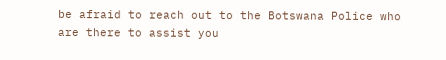be afraid to reach out to the Botswana Police who are there to assist you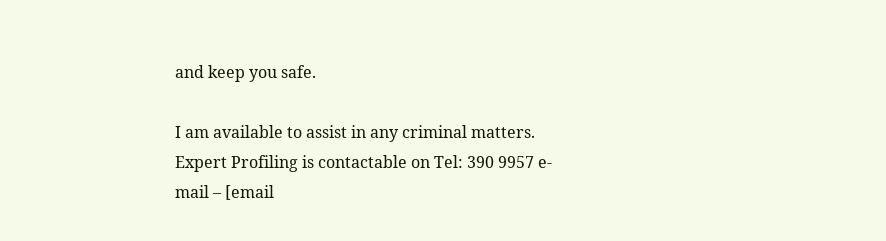and keep you safe.

I am available to assist in any criminal matters. Expert Profiling is contactable on Tel: 390 9957 e-mail – [email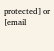protected] or [email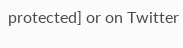protected] or on Twitter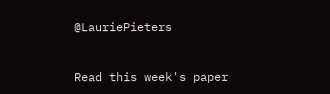@LauriePieters


Read this week's paper